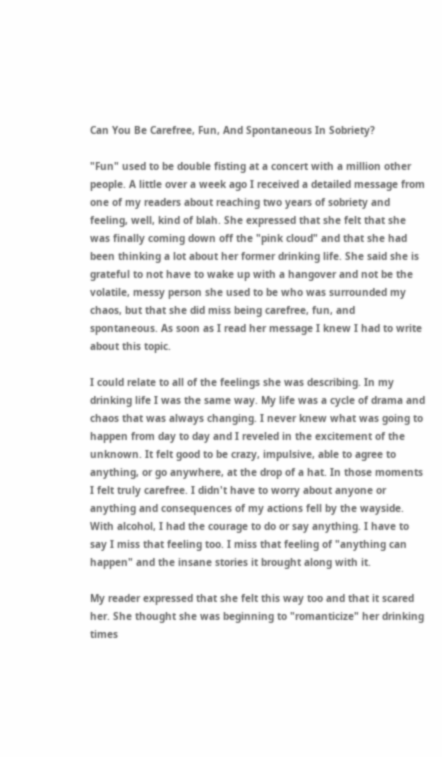Can You Be Carefree, Fun, And Spontaneous In Sobriety?

"Fun" used to be double fisting at a concert with a million other people. A little over a week ago I received a detailed message from one of my readers about reaching two years of sobriety and feeling, well, kind of blah. She expressed that she felt that she was finally coming down off the "pink cloud" and that she had been thinking a lot about her former drinking life. She said she is grateful to not have to wake up with a hangover and not be the volatile, messy person she used to be who was surrounded my chaos, but that she did miss being carefree, fun, and spontaneous. As soon as I read her message I knew I had to write about this topic.

I could relate to all of the feelings she was describing. In my drinking life I was the same way. My life was a cycle of drama and chaos that was always changing. I never knew what was going to happen from day to day and I reveled in the excitement of the unknown. It felt good to be crazy, impulsive, able to agree to anything, or go anywhere, at the drop of a hat. In those moments I felt truly carefree. I didn't have to worry about anyone or anything and consequences of my actions fell by the wayside. With alcohol, I had the courage to do or say anything. I have to say I miss that feeling too. I miss that feeling of "anything can happen" and the insane stories it brought along with it.

My reader expressed that she felt this way too and that it scared her. She thought she was beginning to "romanticize" her drinking times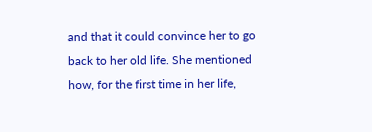and that it could convince her to go back to her old life. She mentioned how, for the first time in her life,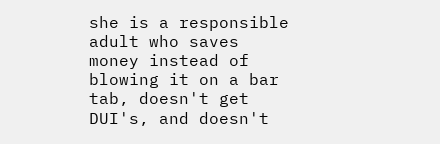she is a responsible adult who saves money instead of blowing it on a bar tab, doesn't get DUI's, and doesn't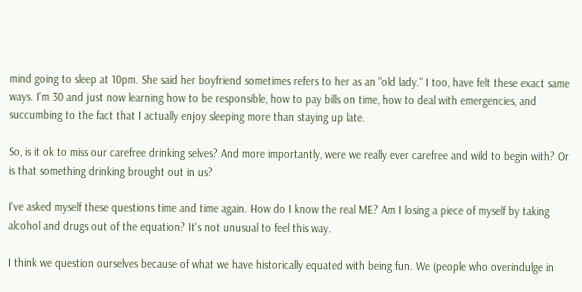mind going to sleep at 10pm. She said her boyfriend sometimes refers to her as an "old lady." I too, have felt these exact same ways. I'm 30 and just now learning how to be responsible, how to pay bills on time, how to deal with emergencies, and succumbing to the fact that I actually enjoy sleeping more than staying up late.

So, is it ok to miss our carefree drinking selves? And more importantly, were we really ever carefree and wild to begin with? Or is that something drinking brought out in us?

I've asked myself these questions time and time again. How do I know the real ME? Am I losing a piece of myself by taking alcohol and drugs out of the equation? It's not unusual to feel this way.

I think we question ourselves because of what we have historically equated with being fun. We (people who overindulge in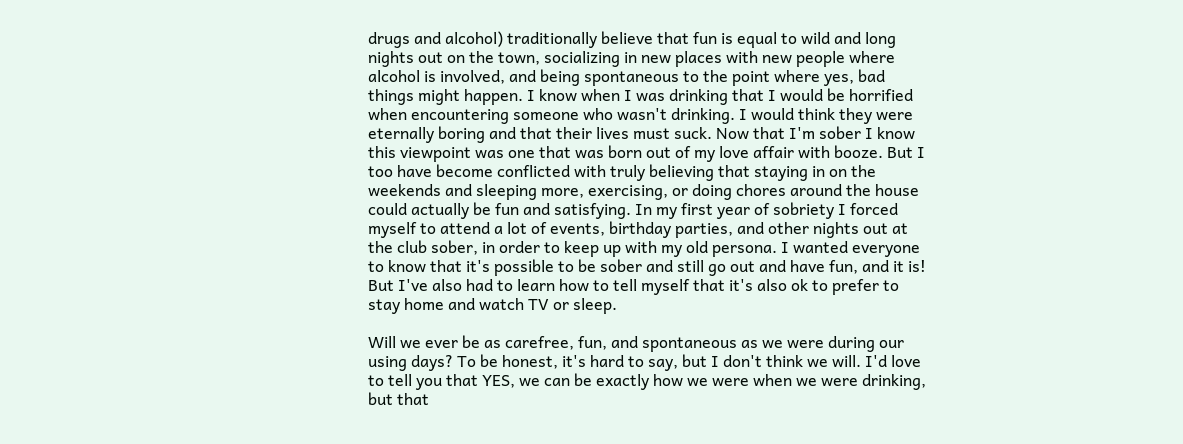drugs and alcohol) traditionally believe that fun is equal to wild and long nights out on the town, socializing in new places with new people where alcohol is involved, and being spontaneous to the point where yes, bad things might happen. I know when I was drinking that I would be horrified when encountering someone who wasn't drinking. I would think they were eternally boring and that their lives must suck. Now that I'm sober I know this viewpoint was one that was born out of my love affair with booze. But I too have become conflicted with truly believing that staying in on the weekends and sleeping more, exercising, or doing chores around the house could actually be fun and satisfying. In my first year of sobriety I forced myself to attend a lot of events, birthday parties, and other nights out at the club sober, in order to keep up with my old persona. I wanted everyone to know that it's possible to be sober and still go out and have fun, and it is! But I've also had to learn how to tell myself that it's also ok to prefer to stay home and watch TV or sleep.

Will we ever be as carefree, fun, and spontaneous as we were during our using days? To be honest, it's hard to say, but I don't think we will. I'd love to tell you that YES, we can be exactly how we were when we were drinking, but that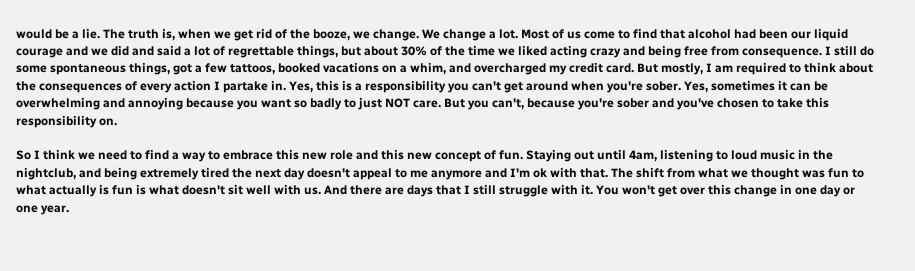would be a lie. The truth is, when we get rid of the booze, we change. We change a lot. Most of us come to find that alcohol had been our liquid courage and we did and said a lot of regrettable things, but about 30% of the time we liked acting crazy and being free from consequence. I still do some spontaneous things, got a few tattoos, booked vacations on a whim, and overcharged my credit card. But mostly, I am required to think about the consequences of every action I partake in. Yes, this is a responsibility you can't get around when you're sober. Yes, sometimes it can be overwhelming and annoying because you want so badly to just NOT care. But you can't, because you're sober and you've chosen to take this responsibility on.

So I think we need to find a way to embrace this new role and this new concept of fun. Staying out until 4am, listening to loud music in the nightclub, and being extremely tired the next day doesn't appeal to me anymore and I'm ok with that. The shift from what we thought was fun to what actually is fun is what doesn't sit well with us. And there are days that I still struggle with it. You won't get over this change in one day or one year.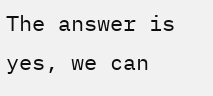The answer is yes, we can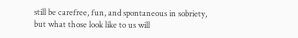still be carefree, fun, and spontaneous in sobriety, but what those look like to us will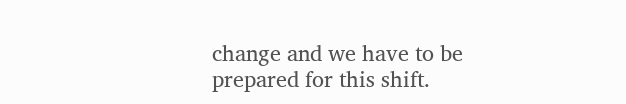change and we have to be prepared for this shift.